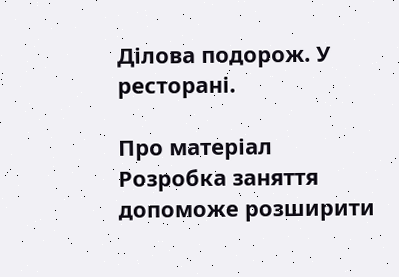Ділова подорож. У ресторані.

Про матеріал
Розробка заняття допоможе розширити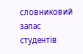словниковий запас студентів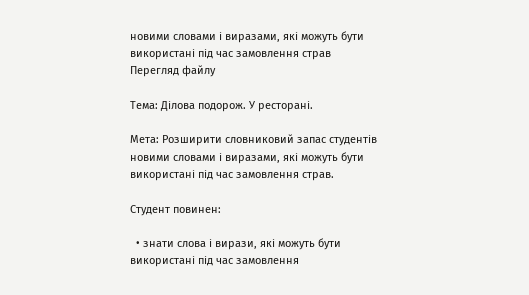новими словами і виразами, які можуть бути використані під час замовлення страв
Перегляд файлу

Тема: Ділова подорож. У ресторані.

Мета: Розширити словниковий запас студентів новими словами і виразами, які можуть бути використані під час замовлення страв.

Студент повинен:

  • знати слова і вирази, які можуть бути використані під час замовлення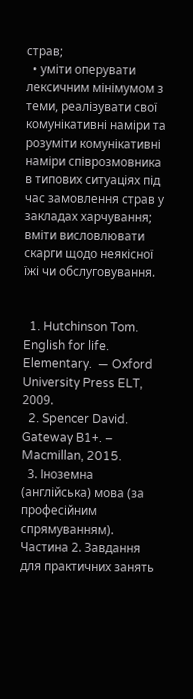страв;
  • уміти оперувати лексичним мінімумом з теми, реалізувати свої комунікативні наміри та розуміти комунікативні наміри співрозмовника в типових ситуаціях під час замовлення страв у закладах харчування; вміти висловлювати скарги щодо неякісної їжі чи обслуговування.


  1. Hutchinson Tom. English for life. Elementary.  — Oxford University Press ELT, 2009.
  2. Spencer David. Gateway B1+. – Macmillan, 2015.
  3. Іноземна (англійська) мова (за професійним спрямуванням). Частина 2. Завдання для практичних занять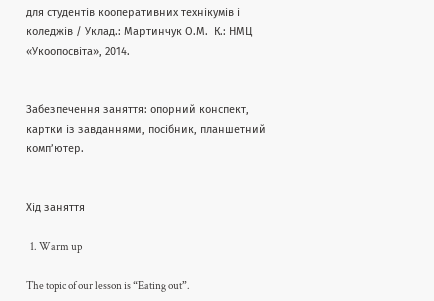для студентів кооперативних технікумів і коледжів / Уклад.: Мартинчук О.М.  К.: НМЦ «Укоопосвіта», 2014.


Забезпечення заняття: опорний конспект, картки із завданнями, посібник, планшетний комп’ютер.


Хід заняття

  1. Warm up

The topic of our lesson is “Eating out”.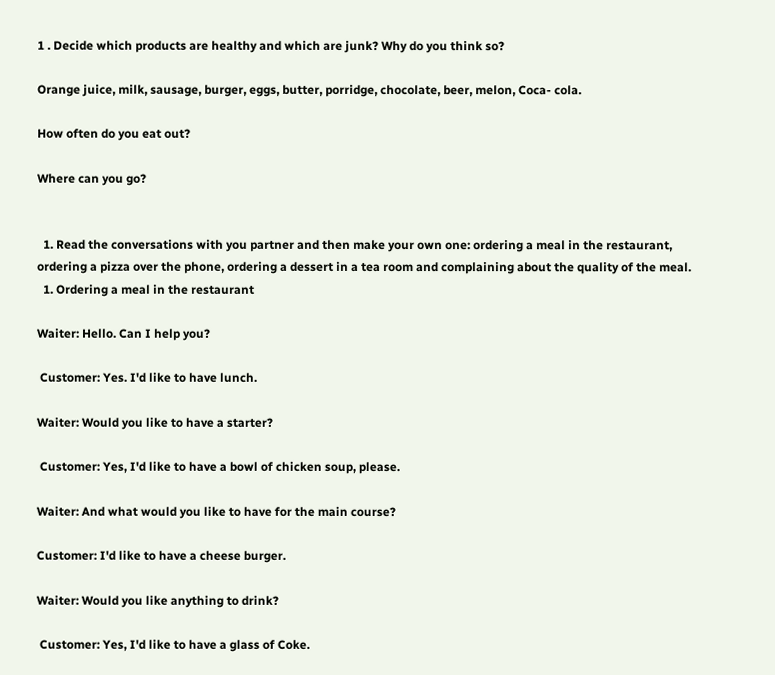1 . Decide which products are healthy and which are junk? Why do you think so?

Orange juice, milk, sausage, burger, eggs, butter, porridge, chocolate, beer, melon, Coca- cola.

How often do you eat out?

Where can you go?


  1. Read the conversations with you partner and then make your own one: ordering a meal in the restaurant, ordering a pizza over the phone, ordering a dessert in a tea room and complaining about the quality of the meal.
  1. Ordering a meal in the restaurant

Waiter: Hello. Can I help you?

 Customer: Yes. I'd like to have lunch.

Waiter: Would you like to have a starter?

 Customer: Yes, I'd like to have a bowl of chicken soup, please.

Waiter: And what would you like to have for the main course?

Customer: I'd like to have a cheese burger.

Waiter: Would you like anything to drink?

 Customer: Yes, I'd like to have a glass of Coke.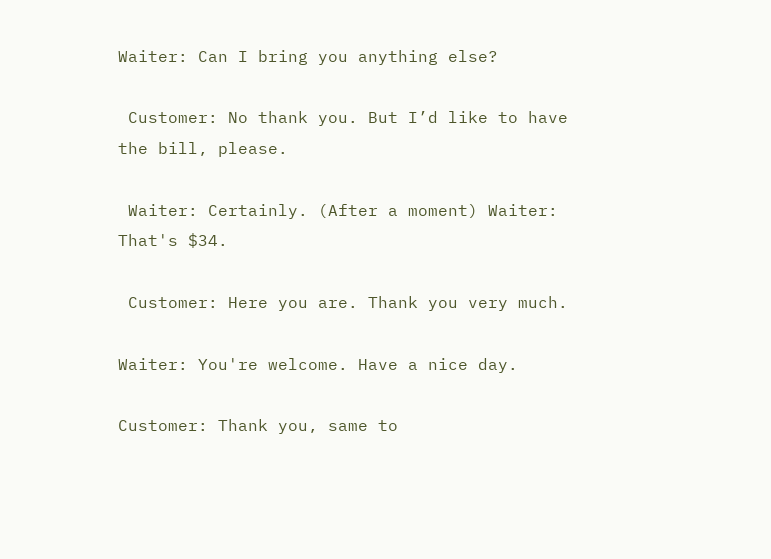Waiter: Can I bring you anything else?

 Customer: No thank you. But I’d like to have the bill, please.

 Waiter: Certainly. (After a moment) Waiter: That's $34.

 Customer: Here you are. Thank you very much.

Waiter: You're welcome. Have a nice day.

Customer: Thank you, same to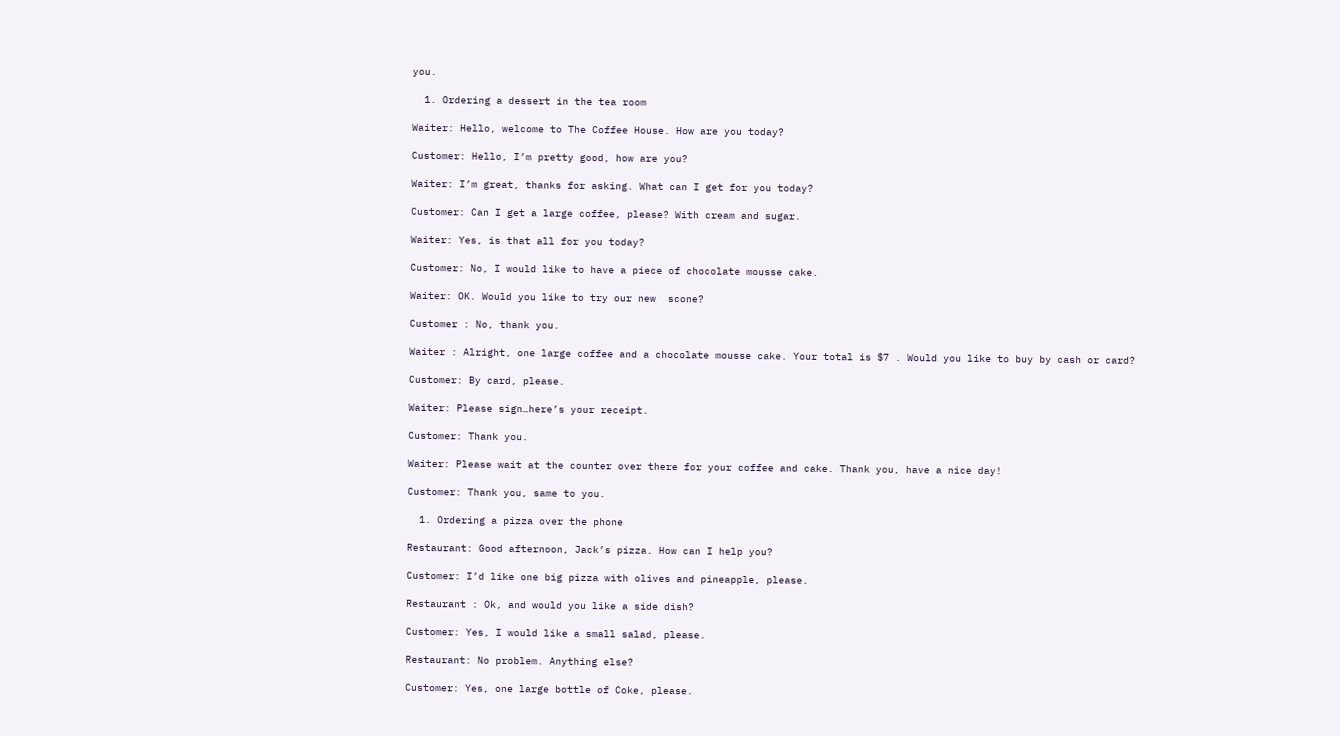you.

  1. Ordering a dessert in the tea room

Waiter: Hello, welcome to The Coffee House. How are you today?

Customer: Hello, I’m pretty good, how are you?

Waiter: I’m great, thanks for asking. What can I get for you today?

Customer: Can I get a large coffee, please? With cream and sugar.

Waiter: Yes, is that all for you today?

Customer: No, I would like to have a piece of chocolate mousse cake.

Waiter: OK. Would you like to try our new  scone?

Customer : No, thank you.

Waiter : Alright, one large coffee and a chocolate mousse cake. Your total is $7 . Would you like to buy by cash or card?

Customer: By card, please.

Waiter: Please sign…here’s your receipt.

Customer: Thank you.

Waiter: Please wait at the counter over there for your coffee and cake. Thank you, have a nice day!

Customer: Thank you, same to you.

  1. Ordering a pizza over the phone

Restaurant: Good afternoon, Jack’s pizza. How can I help you?

Customer: I’d like one big pizza with olives and pineapple, please.

Restaurant : Ok, and would you like a side dish?

Customer: Yes, I would like a small salad, please.

Restaurant: No problem. Anything else?

Customer: Yes, one large bottle of Coke, please.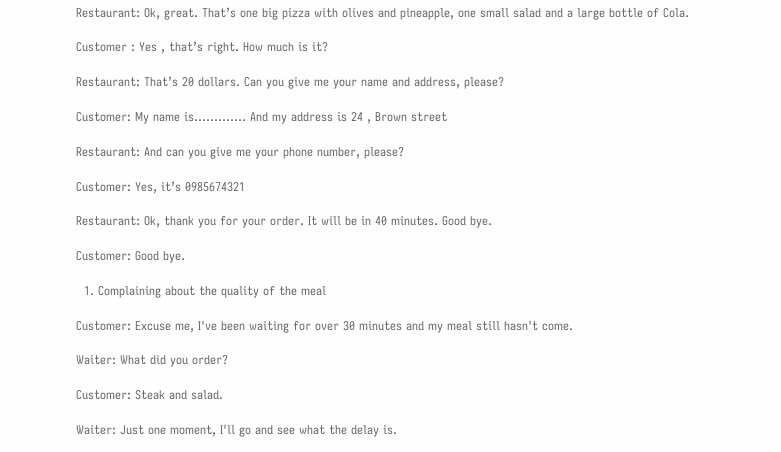Restaurant: Ok, great. That’s one big pizza with olives and pineapple, one small salad and a large bottle of Cola.

Customer : Yes , that’s right. How much is it?

Restaurant: That’s 20 dollars. Can you give me your name and address, please?

Customer: My name is…………. And my address is 24 , Brown street

Restaurant: And can you give me your phone number, please?

Customer: Yes, it’s 0985674321

Restaurant: Ok, thank you for your order. It will be in 40 minutes. Good bye.

Customer: Good bye.

  1. Complaining about the quality of the meal

Customer: Excuse me, I've been waiting for over 30 minutes and my meal still hasn't come.

Waiter: What did you order?

Customer: Steak and salad.

Waiter: Just one moment, I'll go and see what the delay is.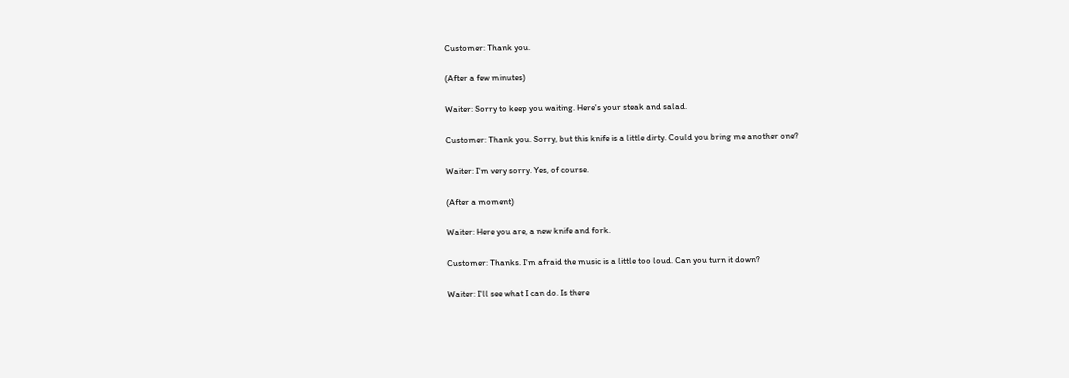Customer: Thank you.

(After a few minutes)

Waiter: Sorry to keep you waiting. Here's your steak and salad.

Customer: Thank you. Sorry, but this knife is a little dirty. Could you bring me another one?

Waiter: I'm very sorry. Yes, of course.

(After a moment)

Waiter: Here you are, a new knife and fork.

Customer: Thanks. I'm afraid the music is a little too loud. Can you turn it down?

Waiter: I'll see what I can do. Is there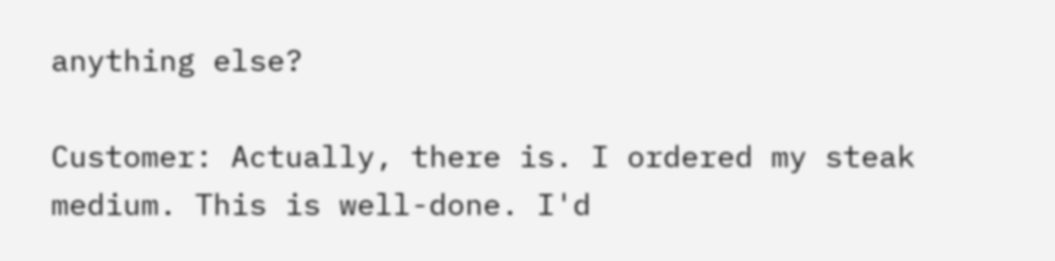anything else?

Customer: Actually, there is. I ordered my steak medium. This is well-done. I'd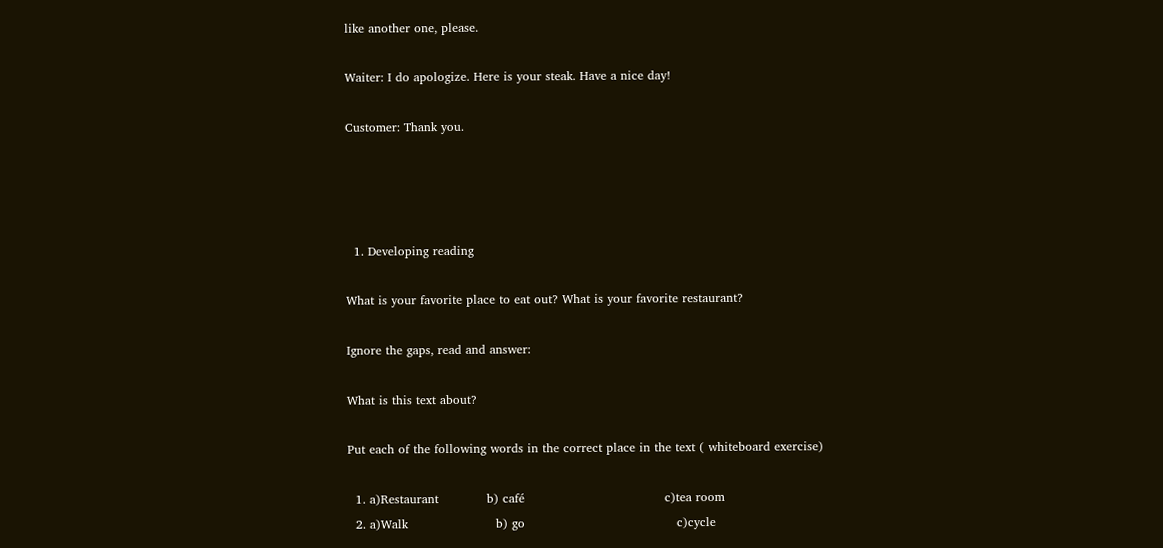like another one, please.

Waiter: I do apologize. Here is your steak. Have a nice day!

Customer: Thank you.




  1. Developing reading

What is your favorite place to eat out? What is your favorite restaurant?

Ignore the gaps, read and answer:

What is this text about?

Put each of the following words in the correct place in the text ( whiteboard exercise)

  1. a)Restaurant            b) café                                   c)tea room
  2. a)Walk                      b) go                                      c)cycle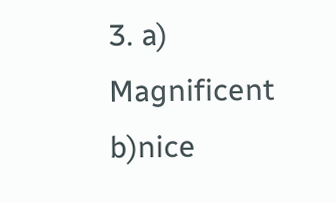3. a) Magnificent          b)nice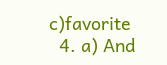c)favorite
  4. a) And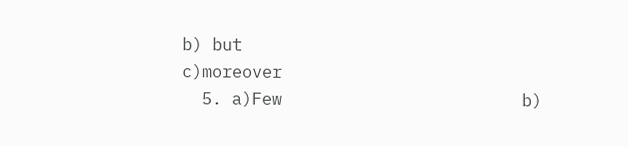b) but                                     c)moreover
  5. a)Few                        b)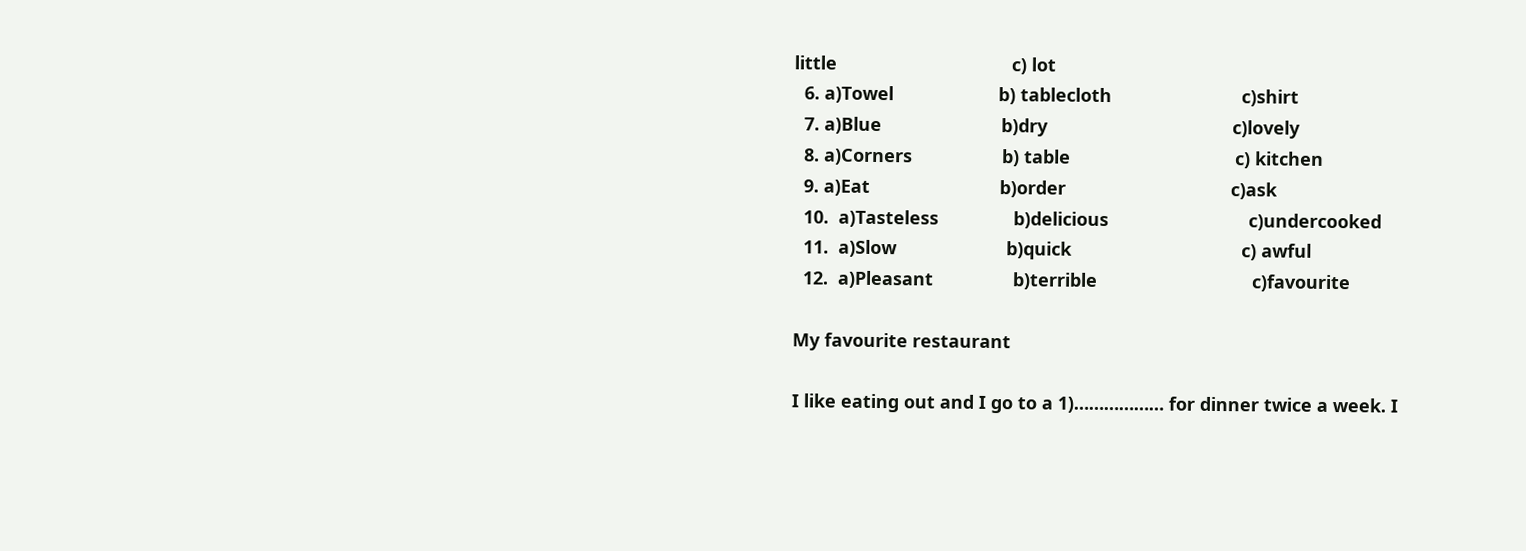little                                   c) lot
  6. a)Towel                     b) tablecloth                          c)shirt
  7. a)Blue                        b)dry                                     c)lovely
  8. a)Corners                  b) table                                 c) kitchen
  9. a)Eat                          b)order                                 c)ask
  10.  a)Tasteless               b)delicious                            c)undercooked
  11.  a)Slow                      b)quick                                  c) awful
  12.  a)Pleasant                b)terrible                               c)favourite

My favourite restaurant

I like eating out and I go to a 1)……………… for dinner twice a week. I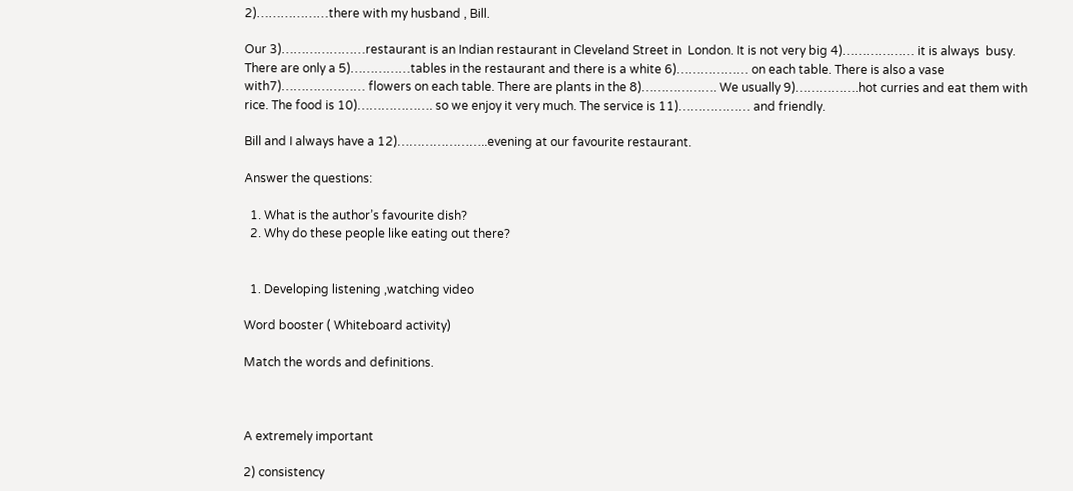2)………………there with my husband , Bill.

Our 3)…………………restaurant is an Indian restaurant in Cleveland Street in  London. It is not very big 4)……………… it is always  busy. There are only a 5)……………tables in the restaurant and there is a white 6)……………… on each table. There is also a vase with7)………………… flowers on each table. There are plants in the 8)………………. We usually 9)…………….hot curries and eat them with rice. The food is 10)………………. so we enjoy it very much. The service is 11)……………… and friendly.

Bill and I always have a 12)…………………..evening at our favourite restaurant.

Answer the questions:

  1. What is the author’s favourite dish?
  2. Why do these people like eating out there?


  1. Developing listening ,watching video

Word booster ( Whiteboard activity)

Match the words and definitions.



A extremely important

2) consistency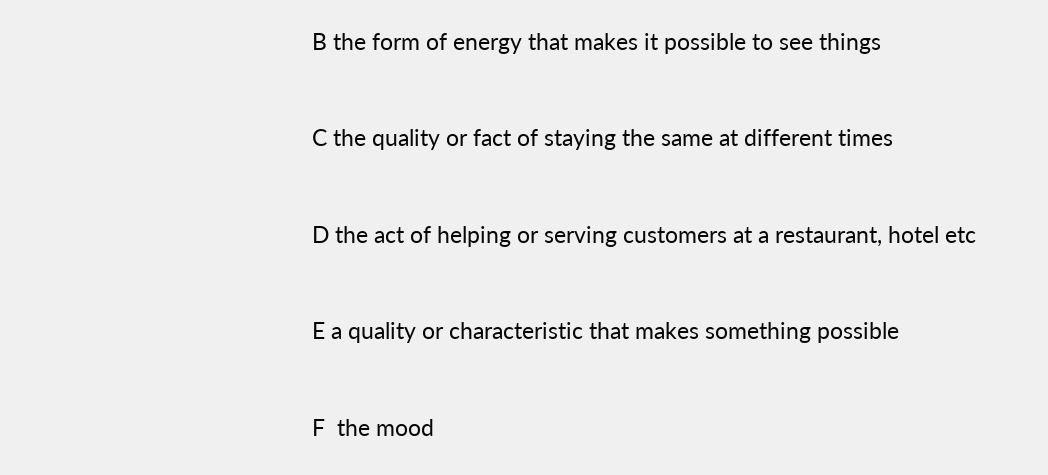B the form of energy that makes it possible to see things


C the quality or fact of staying the same at different times


D the act of helping or serving customers at a restaurant, hotel etc


E a quality or characteristic that makes something possible


F  the mood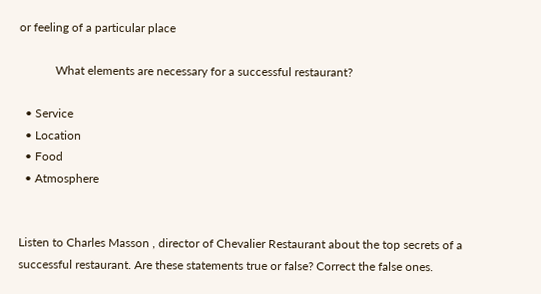or feeling of a particular place

            What elements are necessary for a successful restaurant?

  • Service
  • Location
  • Food
  • Atmosphere


Listen to Charles Masson , director of Chevalier Restaurant about the top secrets of a successful restaurant. Are these statements true or false? Correct the false ones.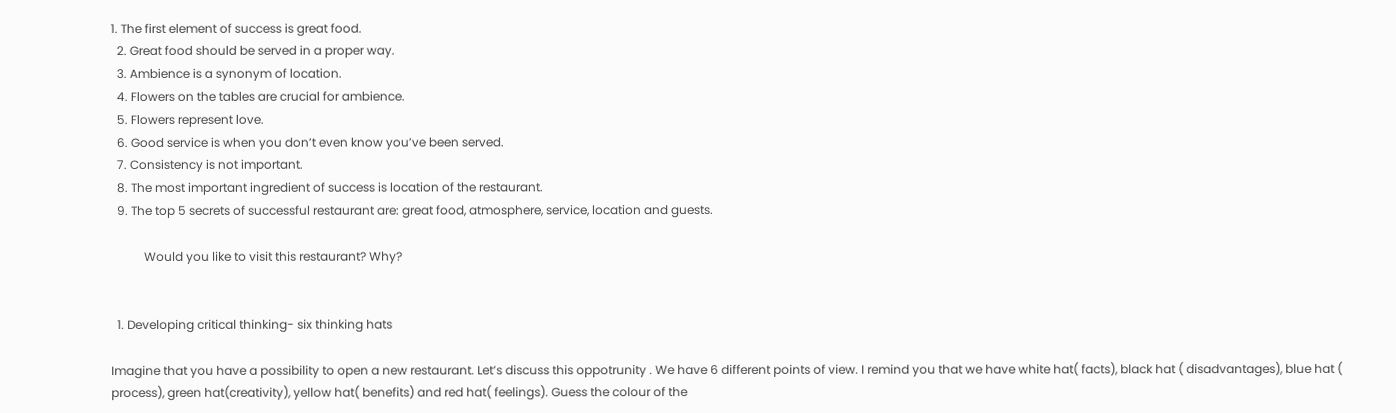1. The first element of success is great food.
  2. Great food should be served in a proper way.
  3. Ambience is a synonym of location.
  4. Flowers on the tables are crucial for ambience.
  5. Flowers represent love.
  6. Good service is when you don’t even know you’ve been served.
  7. Consistency is not important.
  8. The most important ingredient of success is location of the restaurant.
  9. The top 5 secrets of successful restaurant are: great food, atmosphere, service, location and guests.

           Would you like to visit this restaurant? Why?


  1. Developing critical thinking- six thinking hats

Imagine that you have a possibility to open a new restaurant. Let’s discuss this oppotrunity . We have 6 different points of view. I remind you that we have white hat( facts), black hat ( disadvantages), blue hat ( process), green hat(creativity), yellow hat( benefits) and red hat( feelings). Guess the colour of the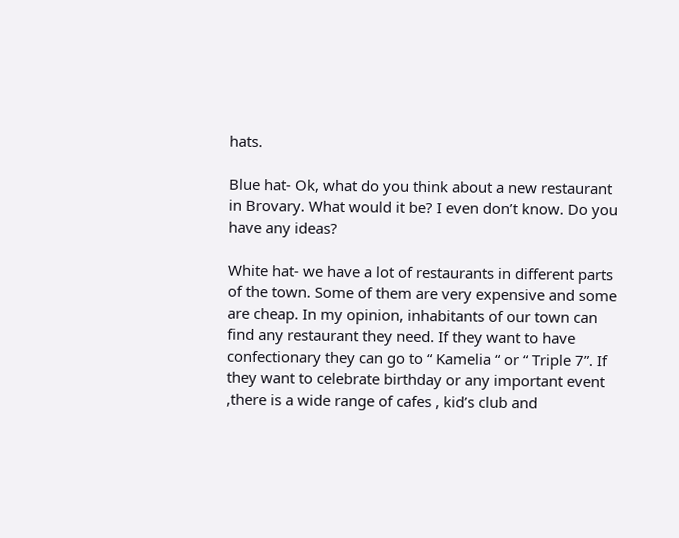hats.

Blue hat- Ok, what do you think about a new restaurant in Brovary. What would it be? I even don’t know. Do you have any ideas?

White hat- we have a lot of restaurants in different parts of the town. Some of them are very expensive and some are cheap. In my opinion, inhabitants of our town can find any restaurant they need. If they want to have confectionary they can go to “ Kamelia “ or “ Triple 7”. If they want to celebrate birthday or any important event ,there is a wide range of cafes , kid’s club and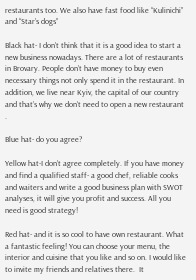restaurants too. We also have fast food like “Kulinichi” and “Star’s dogs”

Black hat- I don’t think that it is a good idea to start a new business nowadays. There are a lot of restaurants in Brovary. People don’t have money to buy even necessary things not only spend it in the restaurant. In addition, we live near Kyiv, the capital of our country and that’s why we don’t need to open a new restaurant .

Blue hat- do you agree?

Yellow hat-I don’t agree completely. If you have money and find a qualified staff- a good chef, reliable cooks and waiters and write a good business plan with SWOT analyses, it will give you profit and success. All you need is good strategy!

Red hat- and it is so cool to have own restaurant. What a fantastic feeling! You can choose your menu, the interior and cuisine that you like and so on. I would like to invite my friends and relatives there.  It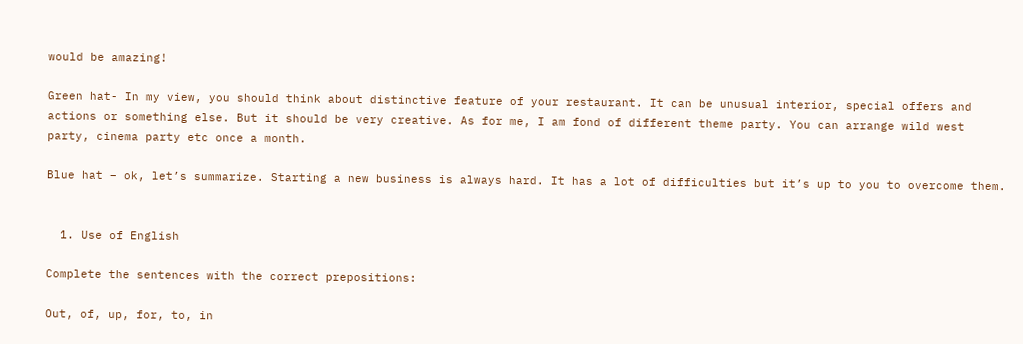would be amazing!

Green hat- In my view, you should think about distinctive feature of your restaurant. It can be unusual interior, special offers and actions or something else. But it should be very creative. As for me, I am fond of different theme party. You can arrange wild west party, cinema party etc once a month.

Blue hat – ok, let’s summarize. Starting a new business is always hard. It has a lot of difficulties but it’s up to you to overcome them.


  1. Use of English

Complete the sentences with the correct prepositions:

Out, of, up, for, to, in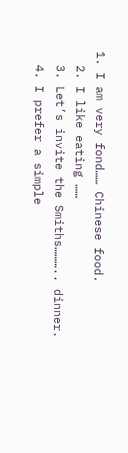1. I am very fond…… Chinese food.
  2. I like eating ……
  3. Let’s invite the Smiths……….. dinner.
  4. I prefer a simple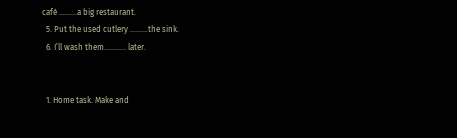café ………a big restaurant.
  5. Put the used cutlery ………the sink.
  6. I’ll wash them……….. later.


  1. Home task. Make and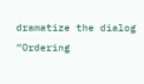dramatize the dialog “Ordering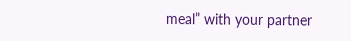meal” with your partner